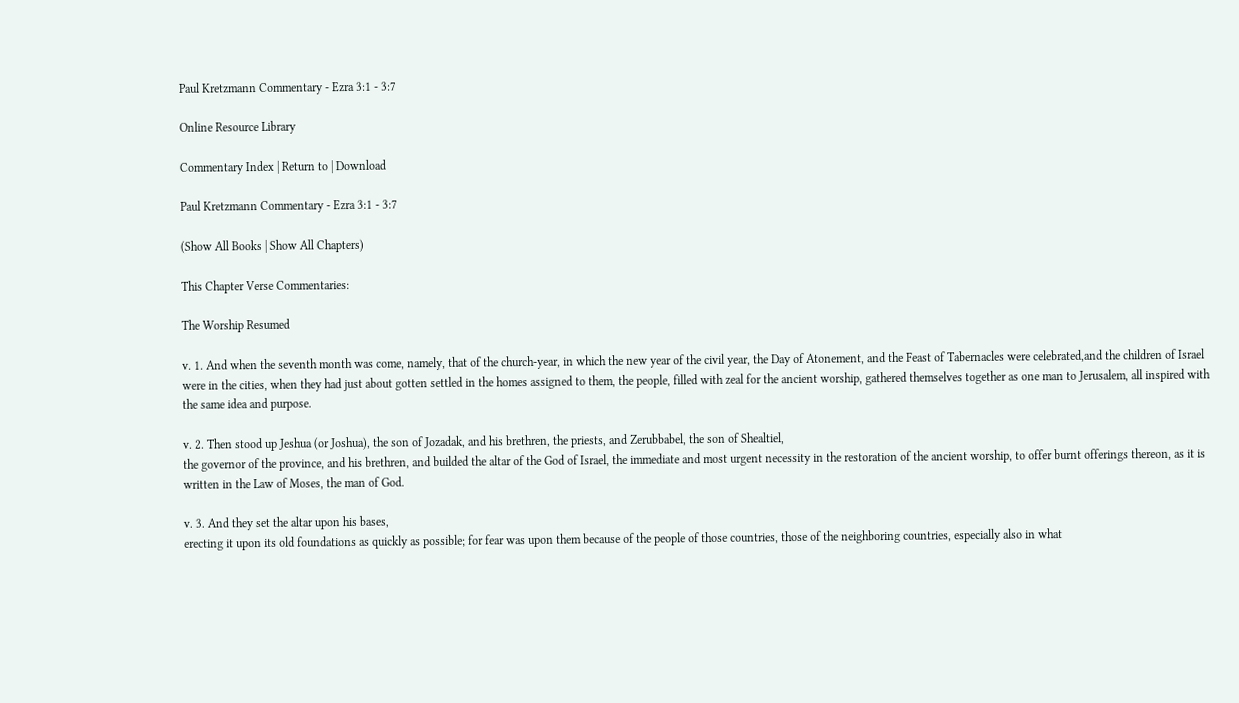Paul Kretzmann Commentary - Ezra 3:1 - 3:7

Online Resource Library

Commentary Index | Return to | Download

Paul Kretzmann Commentary - Ezra 3:1 - 3:7

(Show All Books | Show All Chapters)

This Chapter Verse Commentaries:

The Worship Resumed

v. 1. And when the seventh month was come, namely, that of the church-year, in which the new year of the civil year, the Day of Atonement, and the Feast of Tabernacles were celebrated,and the children of Israel were in the cities, when they had just about gotten settled in the homes assigned to them, the people, filled with zeal for the ancient worship, gathered themselves together as one man to Jerusalem, all inspired with the same idea and purpose.

v. 2. Then stood up Jeshua (or Joshua), the son of Jozadak, and his brethren, the priests, and Zerubbabel, the son of Shealtiel,
the governor of the province, and his brethren, and builded the altar of the God of Israel, the immediate and most urgent necessity in the restoration of the ancient worship, to offer burnt offerings thereon, as it is written in the Law of Moses, the man of God.

v. 3. And they set the altar upon his bases,
erecting it upon its old foundations as quickly as possible; for fear was upon them because of the people of those countries, those of the neighboring countries, especially also in what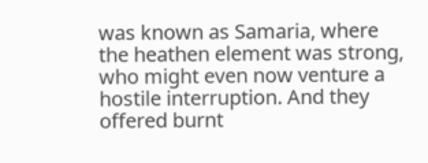was known as Samaria, where the heathen element was strong, who might even now venture a hostile interruption. And they offered burnt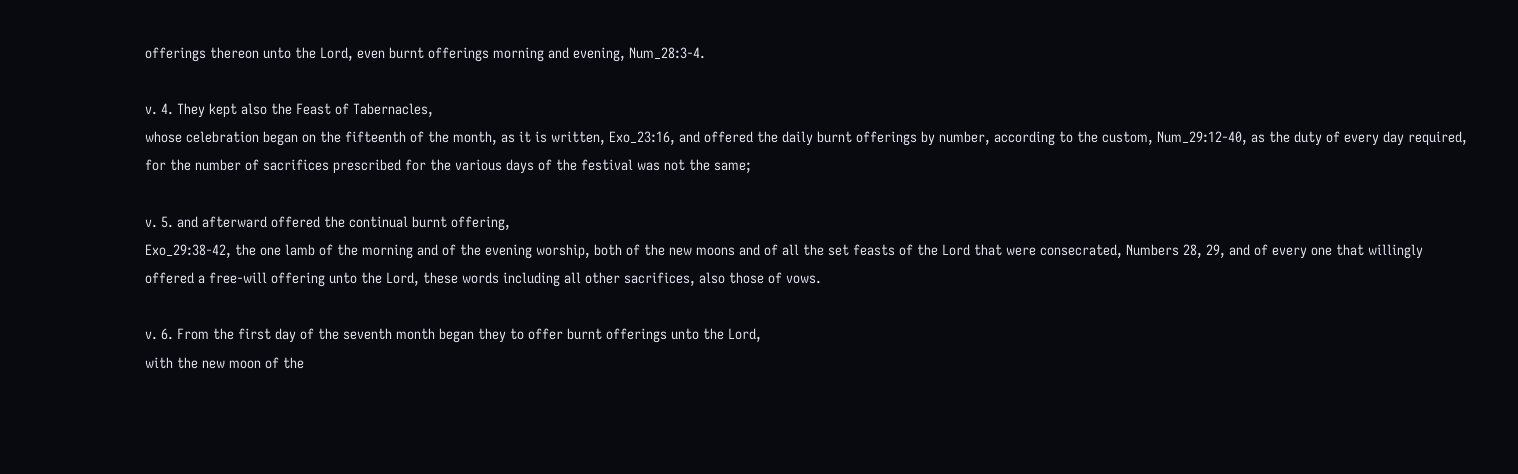offerings thereon unto the Lord, even burnt offerings morning and evening, Num_28:3-4.

v. 4. They kept also the Feast of Tabernacles,
whose celebration began on the fifteenth of the month, as it is written, Exo_23:16, and offered the daily burnt offerings by number, according to the custom, Num_29:12-40, as the duty of every day required, for the number of sacrifices prescribed for the various days of the festival was not the same;

v. 5. and afterward offered the continual burnt offering,
Exo_29:38-42, the one lamb of the morning and of the evening worship, both of the new moons and of all the set feasts of the Lord that were consecrated, Numbers 28, 29, and of every one that willingly offered a free-will offering unto the Lord, these words including all other sacrifices, also those of vows.

v. 6. From the first day of the seventh month began they to offer burnt offerings unto the Lord,
with the new moon of the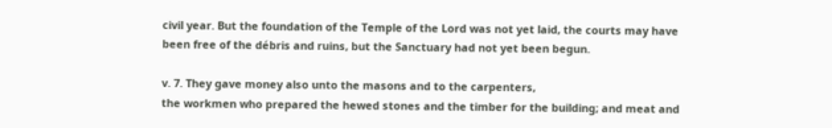civil year. But the foundation of the Temple of the Lord was not yet laid, the courts may have been free of the débris and ruins, but the Sanctuary had not yet been begun.

v. 7. They gave money also unto the masons and to the carpenters,
the workmen who prepared the hewed stones and the timber for the building; and meat and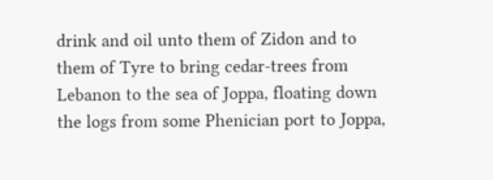drink and oil unto them of Zidon and to them of Tyre to bring cedar-trees from Lebanon to the sea of Joppa, floating down the logs from some Phenician port to Joppa,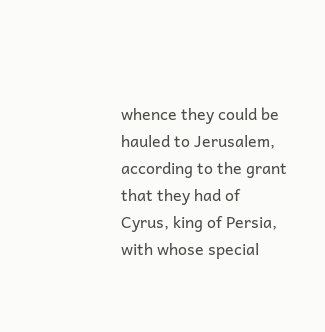whence they could be hauled to Jerusalem, according to the grant that they had of Cyrus, king of Persia, with whose special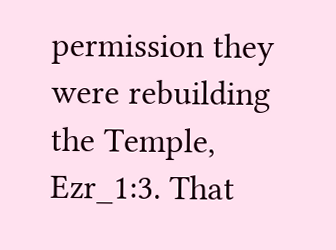permission they were rebuilding the Temple, Ezr_1:3. That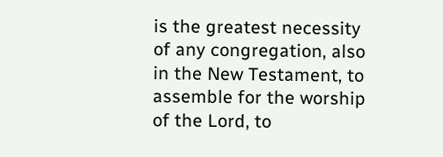is the greatest necessity of any congregation, also in the New Testament, to assemble for the worship of the Lord, to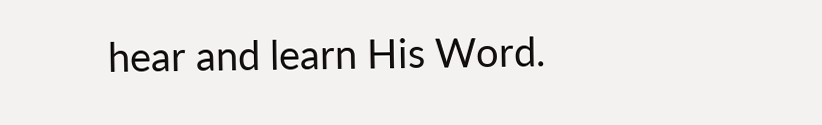hear and learn His Word.